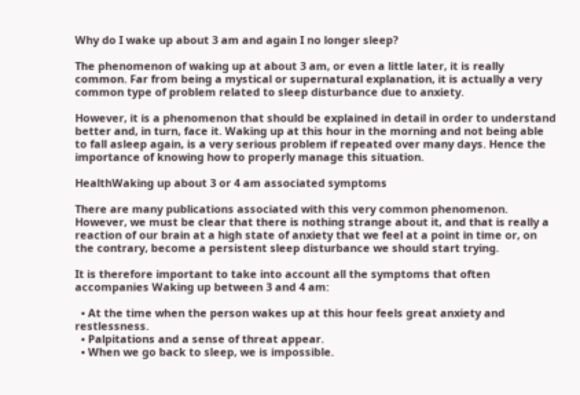Why do I wake up about 3 am and again I no longer sleep?

The phenomenon of waking up at about 3 am, or even a little later, it is really common. Far from being a mystical or supernatural explanation, it is actually a very common type of problem related to sleep disturbance due to anxiety.

However, it is a phenomenon that should be explained in detail in order to understand better and, in turn, face it. Waking up at this hour in the morning and not being able to fall asleep again, is a very serious problem if repeated over many days. Hence the importance of knowing how to properly manage this situation.

HealthWaking up about 3 or 4 am associated symptoms

There are many publications associated with this very common phenomenon. However, we must be clear that there is nothing strange about it, and that is really a reaction of our brain at a high state of anxiety that we feel at a point in time or, on the contrary, become a persistent sleep disturbance we should start trying.

It is therefore important to take into account all the symptoms that often accompanies Waking up between 3 and 4 am:

  • At the time when the person wakes up at this hour feels great anxiety and restlessness.
  • Palpitations and a sense of threat appear.
  • When we go back to sleep, we is impossible.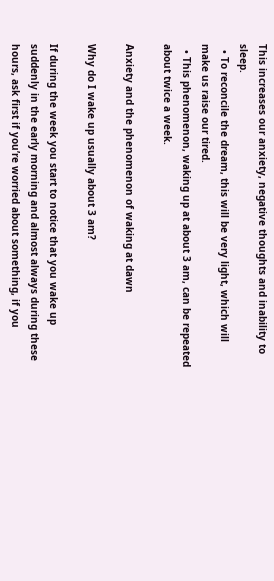This increases our anxiety, negative thoughts and inability to sleep.
  • To reconcile the dream, this will be very light, which will make us raise our tired.
  • This phenomenon, waking up at about 3 am, can be repeated about twice a week.

Anxiety and the phenomenon of waking at dawn

Why do I wake up usually about 3 am?

If during the week you start to notice that you wake up suddenly in the early morning and almost always during these hours, ask first if you’re worried about something, if you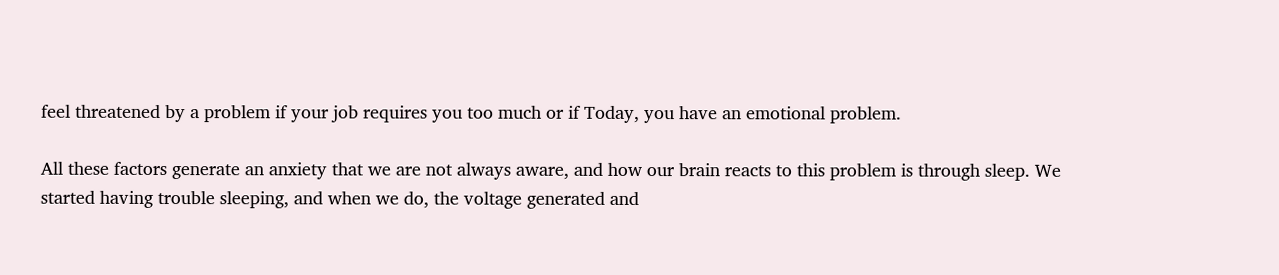feel threatened by a problem if your job requires you too much or if Today, you have an emotional problem.

All these factors generate an anxiety that we are not always aware, and how our brain reacts to this problem is through sleep. We started having trouble sleeping, and when we do, the voltage generated and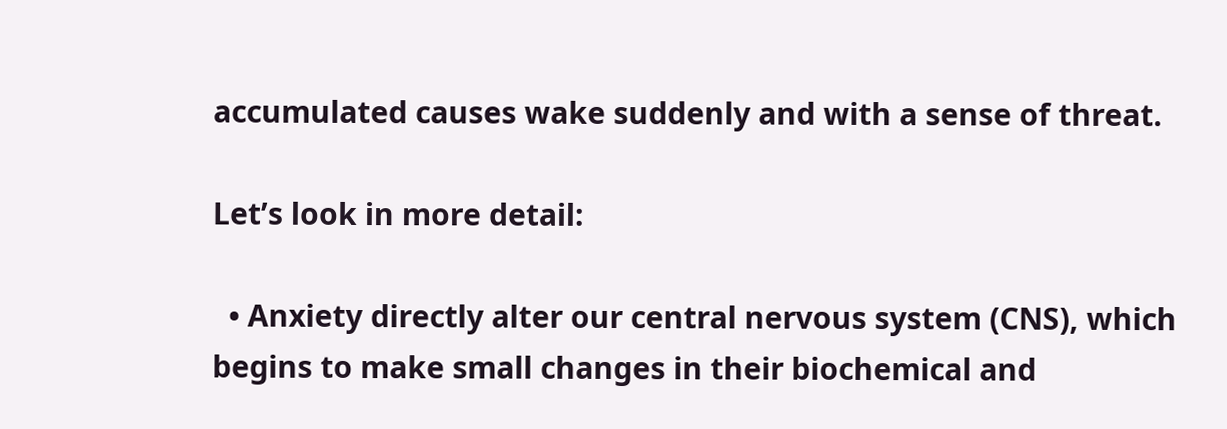accumulated causes wake suddenly and with a sense of threat.

Let’s look in more detail:

  • Anxiety directly alter our central nervous system (CNS), which begins to make small changes in their biochemical and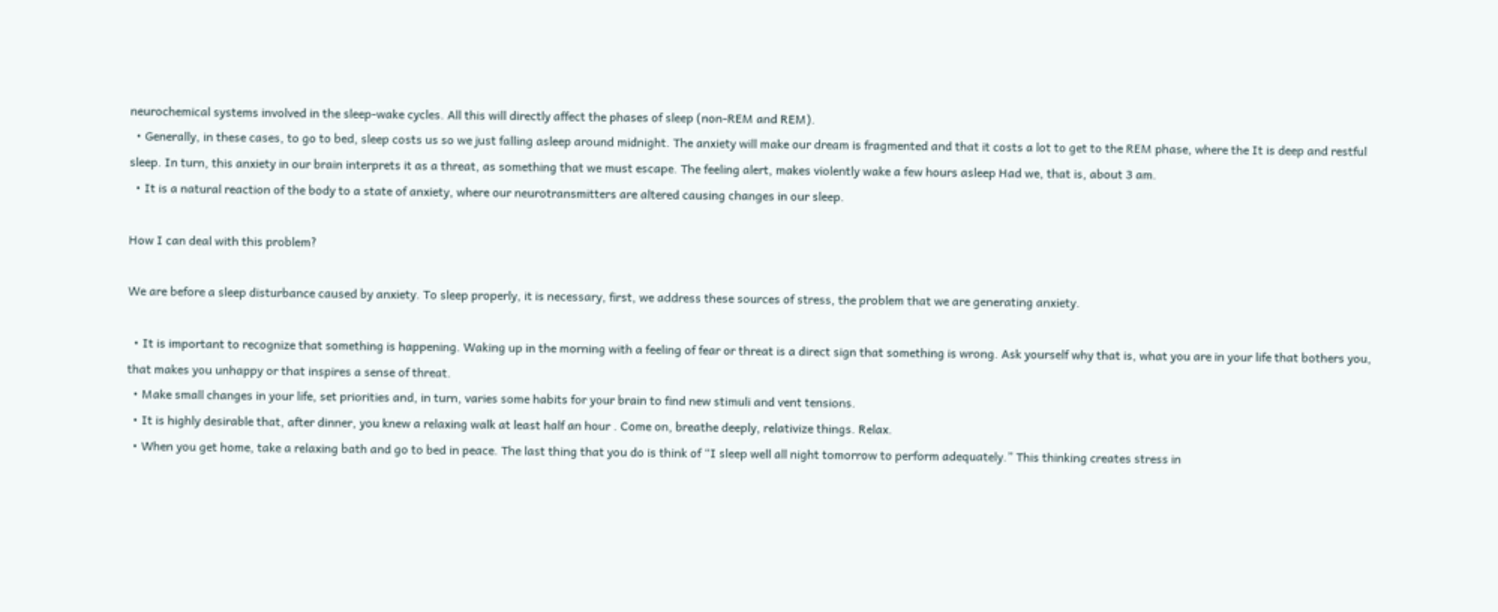neurochemical systems involved in the sleep-wake cycles. All this will directly affect the phases of sleep (non-REM and REM).
  • Generally, in these cases, to go to bed, sleep costs us so we just falling asleep around midnight. The anxiety will make our dream is fragmented and that it costs a lot to get to the REM phase, where the It is deep and restful sleep. In turn, this anxiety in our brain interprets it as a threat, as something that we must escape. The feeling alert, makes violently wake a few hours asleep Had we, that is, about 3 am.
  • It is a natural reaction of the body to a state of anxiety, where our neurotransmitters are altered causing changes in our sleep.

How I can deal with this problem?

We are before a sleep disturbance caused by anxiety. To sleep properly, it is necessary, first, we address these sources of stress, the problem that we are generating anxiety.

  • It is important to recognize that something is happening. Waking up in the morning with a feeling of fear or threat is a direct sign that something is wrong. Ask yourself why that is, what you are in your life that bothers you, that makes you unhappy or that inspires a sense of threat.
  • Make small changes in your life, set priorities and, in turn, varies some habits for your brain to find new stimuli and vent tensions.
  • It is highly desirable that, after dinner, you knew a relaxing walk at least half an hour . Come on, breathe deeply, relativize things. Relax.
  • When you get home, take a relaxing bath and go to bed in peace. The last thing that you do is think of “I sleep well all night tomorrow to perform adequately.” This thinking creates stress in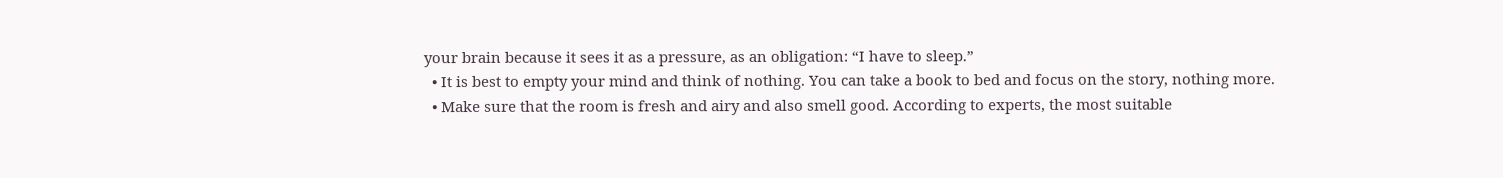your brain because it sees it as a pressure, as an obligation: “I have to sleep.”
  • It is best to empty your mind and think of nothing. You can take a book to bed and focus on the story, nothing more.
  • Make sure that the room is fresh and airy and also smell good. According to experts, the most suitable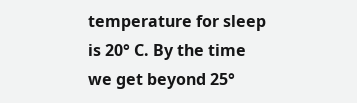temperature for sleep is 20° C. By the time we get beyond 25°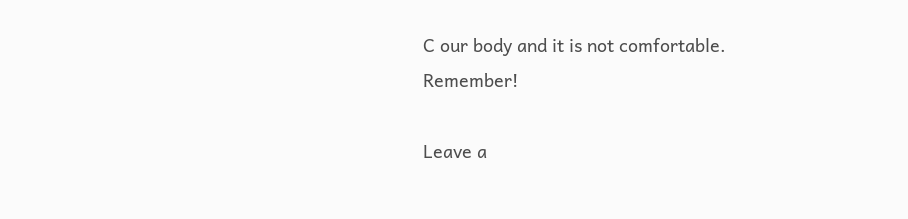C our body and it is not comfortable. Remember!

Leave a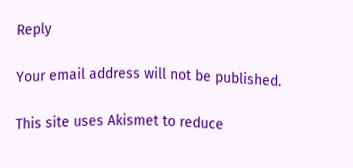Reply

Your email address will not be published.

This site uses Akismet to reduce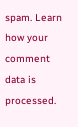spam. Learn how your comment data is processed.